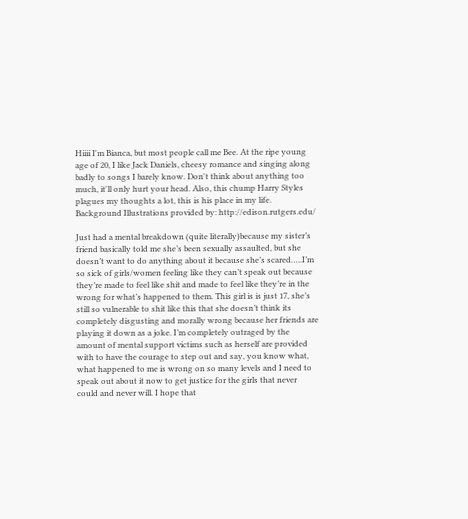Hiiii I'm Bianca, but most people call me Bee. At the ripe young age of 20, I like Jack Daniels, cheesy romance and singing along badly to songs I barely know. Don't think about anything too much, it'll only hurt your head. Also, this chump Harry Styles plagues my thoughts a lot, this is his place in my life.
Background Illustrations provided by: http://edison.rutgers.edu/

Just had a mental breakdown (quite literally)because my sister’s friend basically told me she’s been sexually assaulted, but she doesn’t want to do anything about it because she’s scared…..I’m so sick of girls/women feeling like they can’t speak out because they’re made to feel like shit and made to feel like they’re in the wrong for what’s happened to them. This girl is is just 17, she’s still so vulnerable to shit like this that she doesn’t think its completely disgusting and morally wrong because her friends are playing it down as a joke. I’m completely outraged by the amount of mental support victims such as herself are provided with to have the courage to step out and say, you know what, what happened to me is wrong on so many levels and I need to speak out about it now to get justice for the girls that never could and never will. I hope that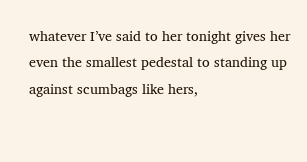whatever I’ve said to her tonight gives her even the smallest pedestal to standing up against scumbags like hers,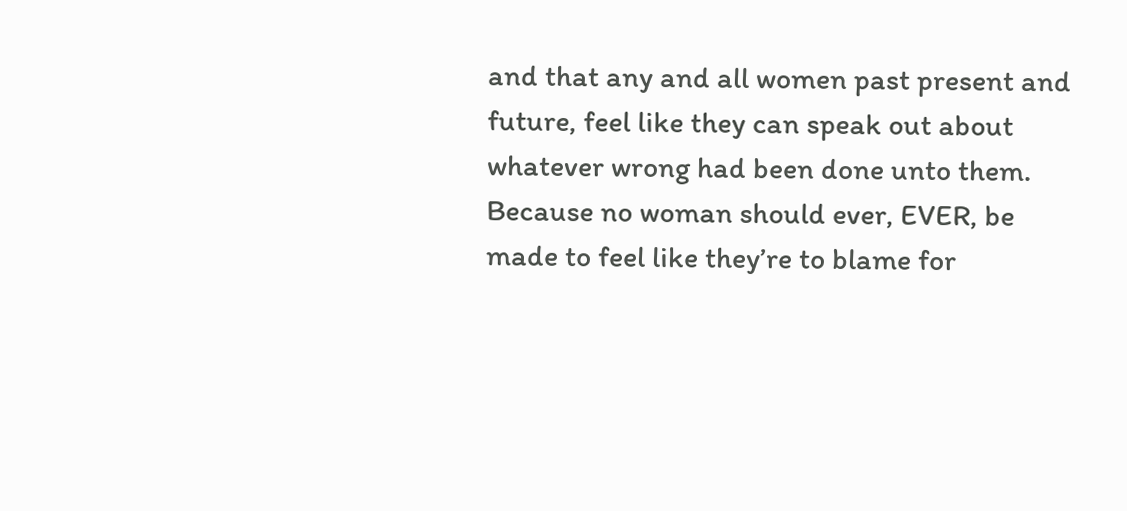and that any and all women past present and future, feel like they can speak out about whatever wrong had been done unto them. Because no woman should ever, EVER, be made to feel like they’re to blame for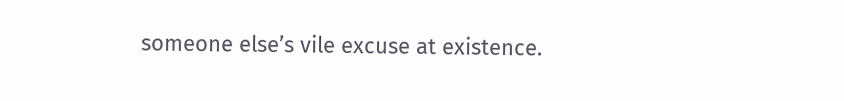someone else’s vile excuse at existence.